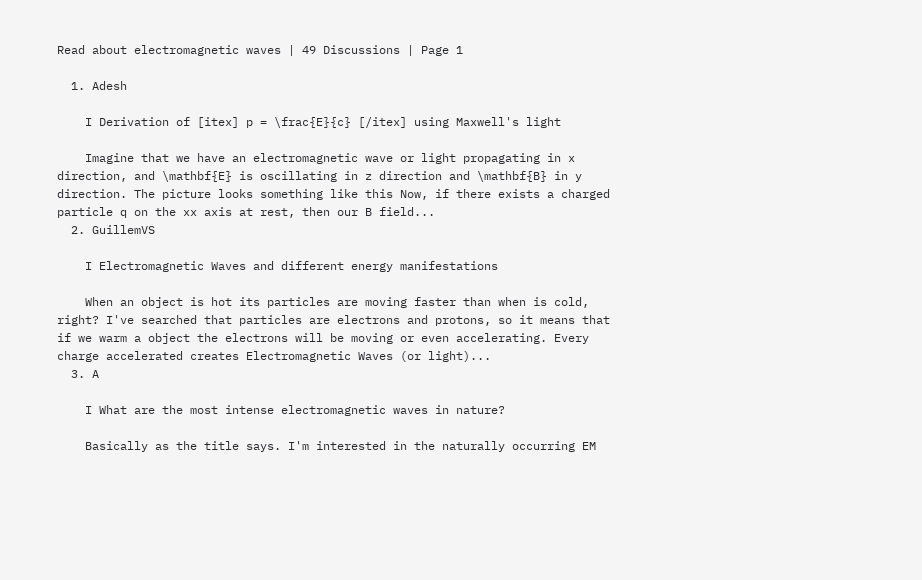Read about electromagnetic waves | 49 Discussions | Page 1

  1. Adesh

    I Derivation of [itex] p = \frac{E}{c} [/itex] using Maxwell's light

    Imagine that we have an electromagnetic wave or light propagating in x direction, and \mathbf{E} is oscillating in z direction and \mathbf{B} in y direction. The picture looks something like this Now, if there exists a charged particle q on the xx axis at rest, then our B field...
  2. GuillemVS

    I Electromagnetic Waves and different energy manifestations

    When an object is hot its particles are moving faster than when is cold, right? I've searched that particles are electrons and protons, so it means that if we warm a object the electrons will be moving or even accelerating. Every charge accelerated creates Electromagnetic Waves (or light)...
  3. A

    I What are the most intense electromagnetic waves in nature?

    Basically as the title says. I'm interested in the naturally occurring EM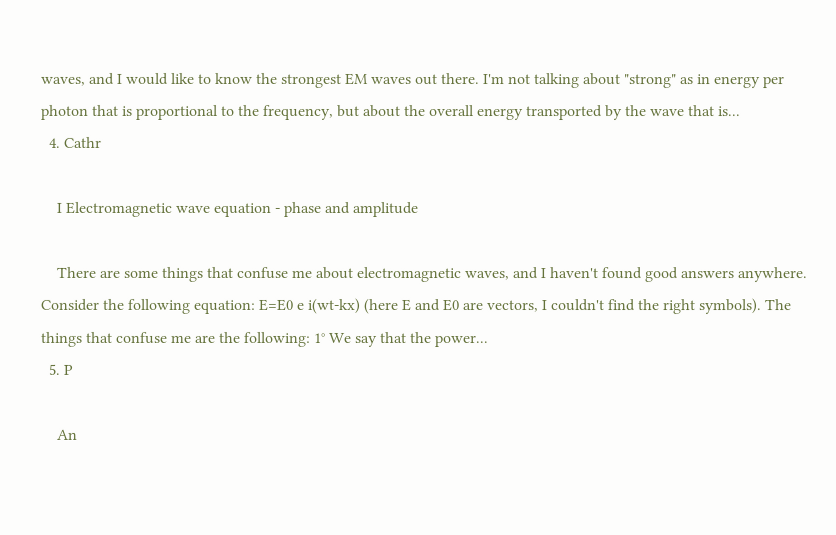waves, and I would like to know the strongest EM waves out there. I'm not talking about "strong" as in energy per photon that is proportional to the frequency, but about the overall energy transported by the wave that is...
  4. Cathr

    I Electromagnetic wave equation - phase and amplitude

    There are some things that confuse me about electromagnetic waves, and I haven't found good answers anywhere. Consider the following equation: E=E0 e i(wt-kx) (here E and E0 are vectors, I couldn't find the right symbols). The things that confuse me are the following: 1° We say that the power...
  5. P

    An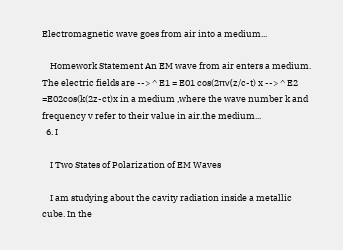Electromagnetic wave goes from air into a medium...

    Homework Statement An EM wave from air enters a medium. The electric fields are --> ^ E1 = E01 cos(2πv(z/c-t) x --> ^ E2 =E02cos(k(2z-ct)x in a medium ,where the wave number k and frequency v refer to their value in air.the medium...
  6. I

    I Two States of Polarization of EM Waves

    I am studying about the cavity radiation inside a metallic cube. In the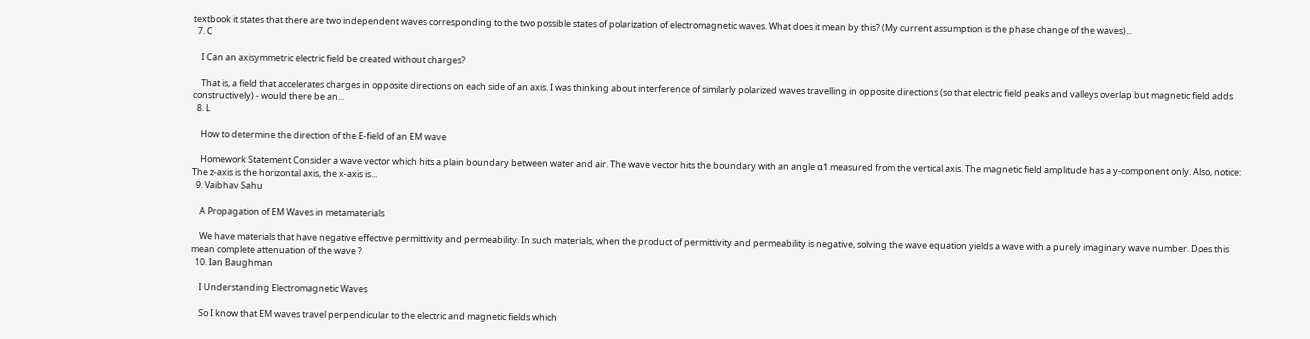textbook it states that there are two independent waves corresponding to the two possible states of polarization of electromagnetic waves. What does it mean by this? (My current assumption is the phase change of the waves)...
  7. C

    I Can an axisymmetric electric field be created without charges?

    That is, a field that accelerates charges in opposite directions on each side of an axis. I was thinking about interference of similarly polarized waves travelling in opposite directions (so that electric field peaks and valleys overlap but magnetic field adds constructively) - would there be an...
  8. L

    How to determine the direction of the E-field of an EM wave

    Homework Statement Consider a wave vector which hits a plain boundary between water and air. The wave vector hits the boundary with an angle α1 measured from the vertical axis. The magnetic field amplitude has a y-component only. Also, notice: The z-axis is the horizontal axis, the x-axis is...
  9. Vaibhav Sahu

    A Propagation of EM Waves in metamaterials

    We have materials that have negative effective permittivity and permeability. In such materials, when the product of permittivity and permeability is negative, solving the wave equation yields a wave with a purely imaginary wave number. Does this mean complete attenuation of the wave ?
  10. Ian Baughman

    I Understanding Electromagnetic Waves

    So I know that EM waves travel perpendicular to the electric and magnetic fields which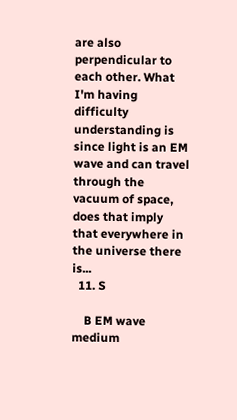are also perpendicular to each other. What I'm having difficulty understanding is since light is an EM wave and can travel through the vacuum of space, does that imply that everywhere in the universe there is...
  11. S

    B EM wave medium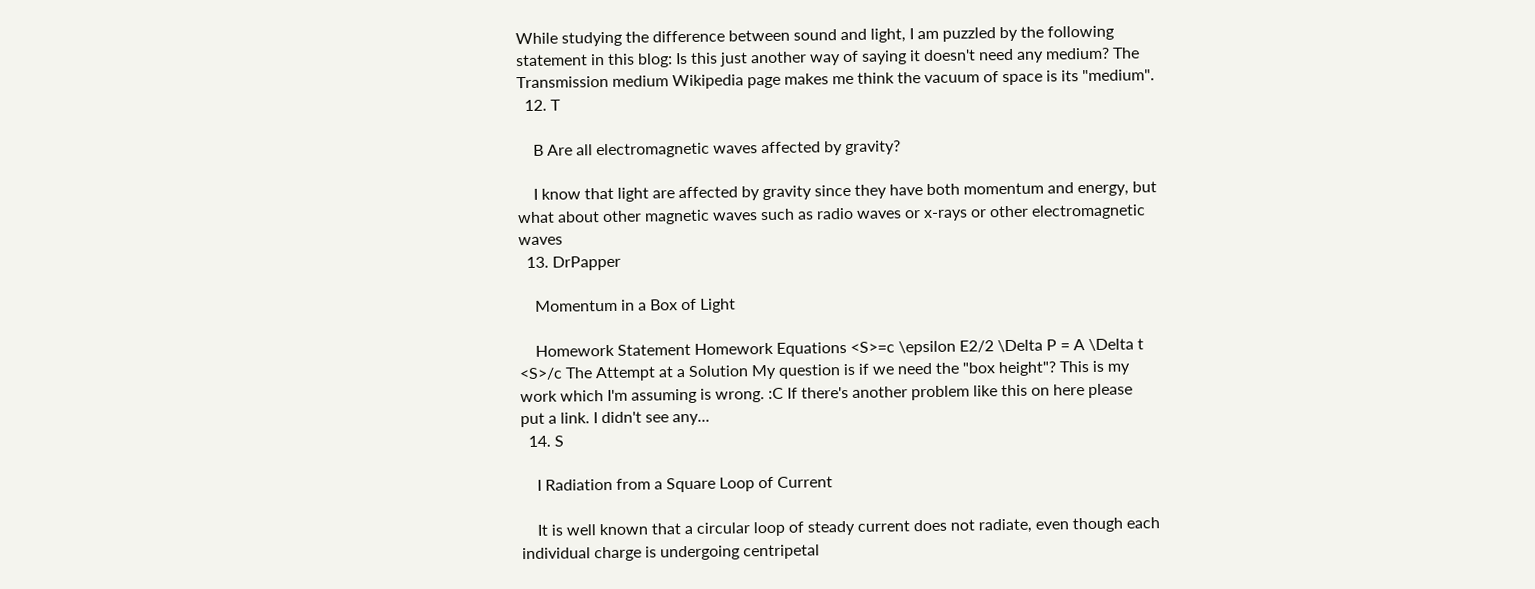While studying the difference between sound and light, I am puzzled by the following statement in this blog: Is this just another way of saying it doesn't need any medium? The Transmission medium Wikipedia page makes me think the vacuum of space is its "medium".
  12. T

    B Are all electromagnetic waves affected by gravity?

    I know that light are affected by gravity since they have both momentum and energy, but what about other magnetic waves such as radio waves or x-rays or other electromagnetic waves
  13. DrPapper

    Momentum in a Box of Light

    Homework Statement Homework Equations <S>=c \epsilon E2/2 \Delta P = A \Delta t <S>/c The Attempt at a Solution My question is if we need the "box height"? This is my work which I'm assuming is wrong. :C If there's another problem like this on here please put a link. I didn't see any...
  14. S

    I Radiation from a Square Loop of Current

    It is well known that a circular loop of steady current does not radiate, even though each individual charge is undergoing centripetal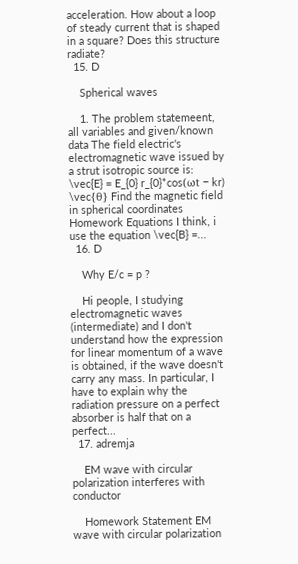acceleration. How about a loop of steady current that is shaped in a square? Does this structure radiate?
  15. D

    Spherical waves

    1. The problem statemeent, all variables and given/known data The field electric's electromagnetic wave issued by a strut isotropic source is: \vec{E} = E_{0} r_{0}*cos(ωt − kr) \vec{θ} Find the magnetic field in spherical coordinates Homework Equations I think, i use the equation \vec{B} =...
  16. D

    Why E/c = p ?

    Hi people, I studying electromagnetic waves (intermediate) and I don't understand how the expression for linear momentum of a wave is obtained, if the wave doesn't carry any mass. In particular, I have to explain why the radiation pressure on a perfect absorber is half that on a perfect...
  17. adremja

    EM wave with circular polarization interferes with conductor

    Homework Statement EM wave with circular polarization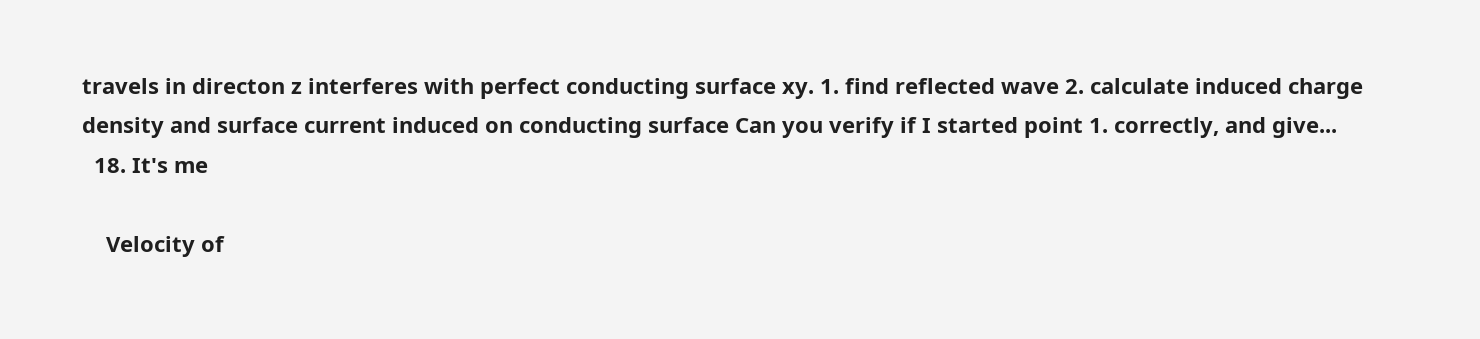travels in directon z interferes with perfect conducting surface xy. 1. find reflected wave 2. calculate induced charge density and surface current induced on conducting surface Can you verify if I started point 1. correctly, and give...
  18. It's me

    Velocity of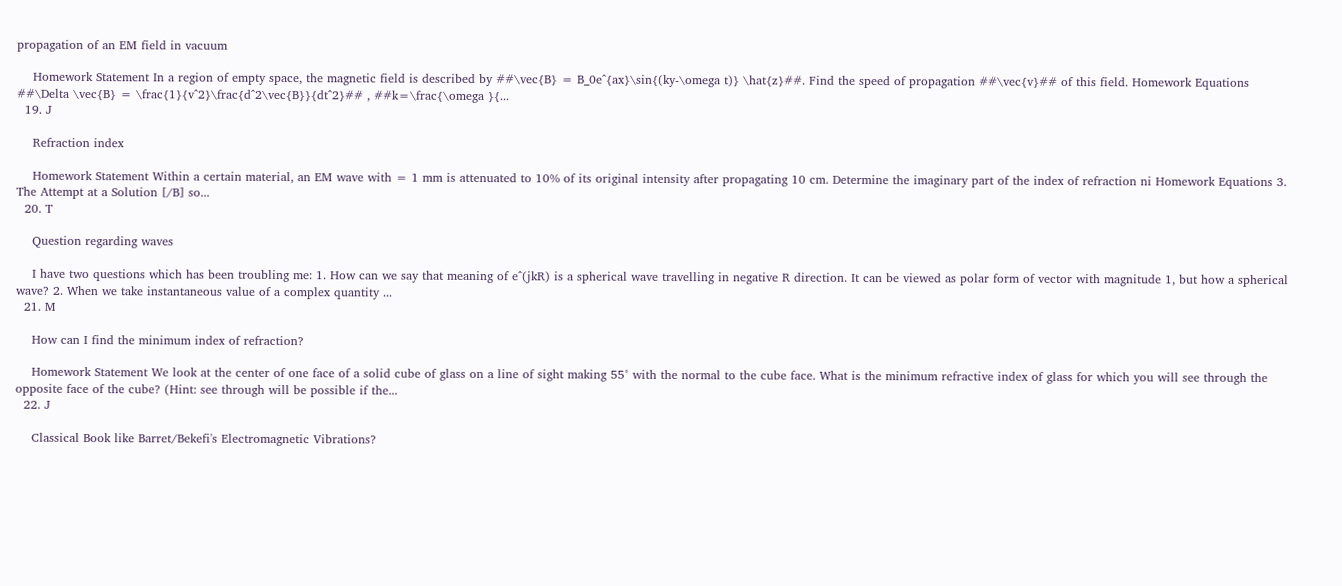propagation of an EM field in vacuum

    Homework Statement In a region of empty space, the magnetic field is described by ##\vec{B} = B_0e^{ax}\sin{(ky-\omega t)} \hat{z}##. Find the speed of propagation ##\vec{v}## of this field. Homework Equations ##\Delta \vec{B} = \frac{1}{v^2}\frac{d^2\vec{B}}{dt^2}## , ##k=\frac{\omega }{...
  19. J

    Refraction index

    Homework Statement Within a certain material, an EM wave with = 1 mm is attenuated to 10% of its original intensity after propagating 10 cm. Determine the imaginary part of the index of refraction ni Homework Equations 3. The Attempt at a Solution [/B] so...
  20. T

    Question regarding waves

    I have two questions which has been troubling me: 1. How can we say that meaning of e^(jkR) is a spherical wave travelling in negative R direction. It can be viewed as polar form of vector with magnitude 1, but how a spherical wave? 2. When we take instantaneous value of a complex quantity ...
  21. M

    How can I find the minimum index of refraction?

    Homework Statement We look at the center of one face of a solid cube of glass on a line of sight making 55° with the normal to the cube face. What is the minimum refractive index of glass for which you will see through the opposite face of the cube? (Hint: see through will be possible if the...
  22. J

    Classical Book like Barret/Bekefi's Electromagnetic Vibrations?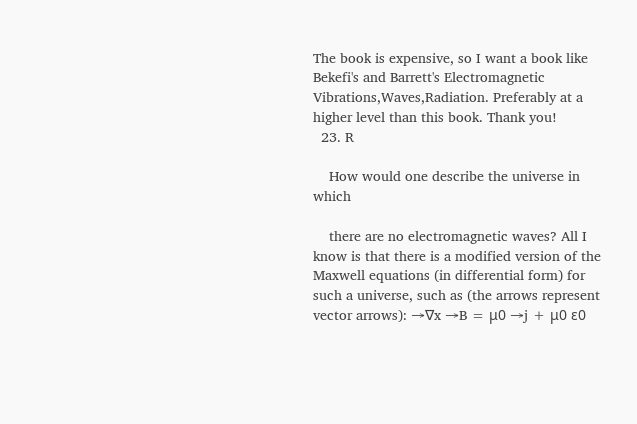The book is expensive, so I want a book like Bekefi's and Barrett's Electromagnetic Vibrations,Waves,Radiation. Preferably at a higher level than this book. Thank you!
  23. R

    How would one describe the universe in which

    there are no electromagnetic waves? All I know is that there is a modified version of the Maxwell equations (in differential form) for such a universe, such as (the arrows represent vector arrows): →∇x →B = μ0 →j + μ0 ε0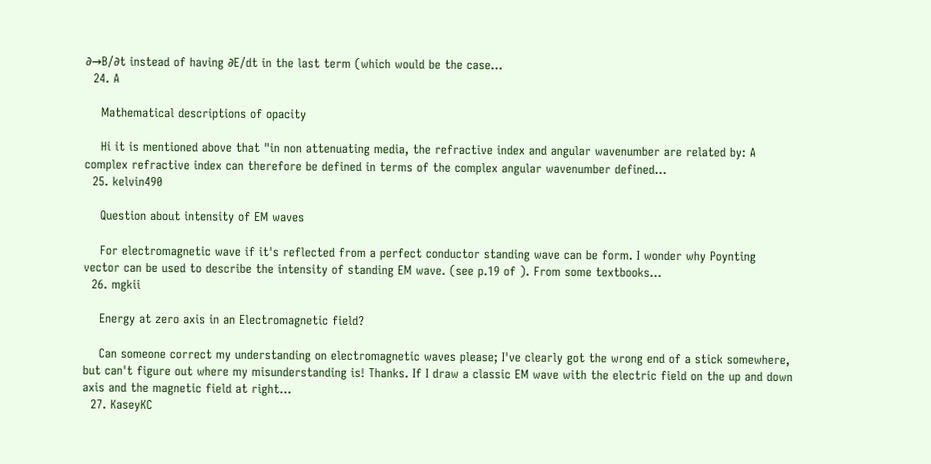∂→B/∂t instead of having ∂E/dt in the last term (which would be the case...
  24. A

    Mathematical descriptions of opacity

    Hi it is mentioned above that "in non attenuating media, the refractive index and angular wavenumber are related by: A complex refractive index can therefore be defined in terms of the complex angular wavenumber defined...
  25. kelvin490

    Question about intensity of EM waves

    For electromagnetic wave if it's reflected from a perfect conductor standing wave can be form. I wonder why Poynting vector can be used to describe the intensity of standing EM wave. (see p.19 of ). From some textbooks...
  26. mgkii

    Energy at zero axis in an Electromagnetic field?

    Can someone correct my understanding on electromagnetic waves please; I've clearly got the wrong end of a stick somewhere, but can't figure out where my misunderstanding is! Thanks. If I draw a classic EM wave with the electric field on the up and down axis and the magnetic field at right...
  27. KaseyKC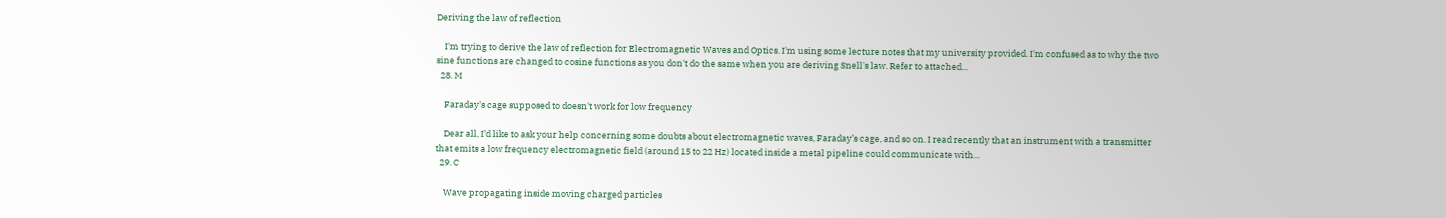Deriving the law of reflection

    I'm trying to derive the law of reflection for Electromagnetic Waves and Optics. I'm using some lecture notes that my university provided. I'm confused as to why the two sine functions are changed to cosine functions as you don't do the same when you are deriving Snell's law. Refer to attached...
  28. M

    Faraday's cage supposed to doesn't work for low frequency

    Dear all, I’d like to ask your help concerning some doubts about electromagnetic waves, Faraday’s cage, and so on. I read recently that an instrument with a transmitter that emits a low frequency electromagnetic field (around 15 to 22 Hz) located inside a metal pipeline could communicate with...
  29. C

    Wave propagating inside moving charged particles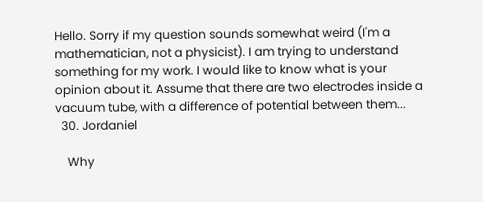Hello. Sorry if my question sounds somewhat weird (I'm a mathematician, not a physicist). I am trying to understand something for my work. I would like to know what is your opinion about it. Assume that there are two electrodes inside a vacuum tube, with a difference of potential between them...
  30. Jordaniel

    Why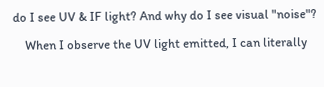do I see UV & IF light? And why do I see visual "noise"?

    When I observe the UV light emitted, I can literally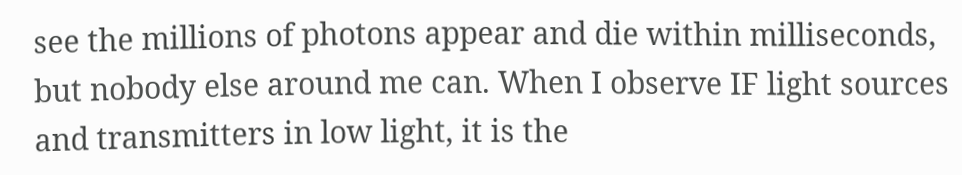see the millions of photons appear and die within milliseconds, but nobody else around me can. When I observe IF light sources and transmitters in low light, it is the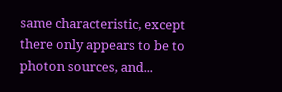same characteristic, except there only appears to be to photon sources, and...